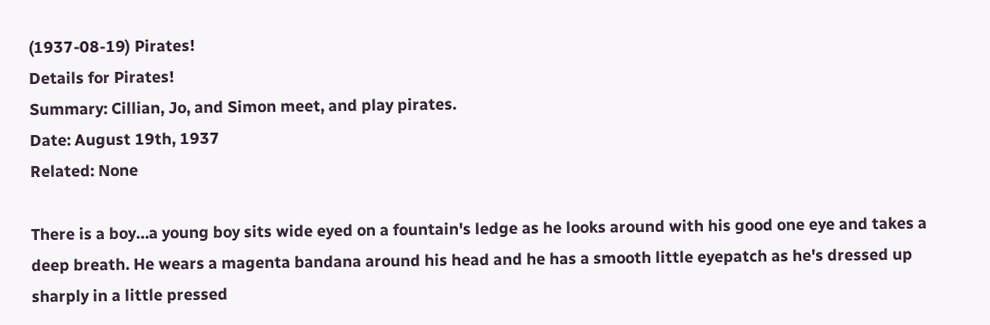(1937-08-19) Pirates!
Details for Pirates!
Summary: Cillian, Jo, and Simon meet, and play pirates.
Date: August 19th, 1937
Related: None

There is a boy…a young boy sits wide eyed on a fountain's ledge as he looks around with his good one eye and takes a deep breath. He wears a magenta bandana around his head and he has a smooth little eyepatch as he's dressed up sharply in a little pressed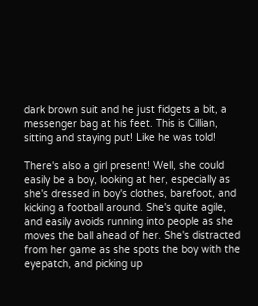dark brown suit and he just fidgets a bit, a messenger bag at his feet. This is Cillian, sitting and staying put! Like he was told!

There's also a girl present! Well, she could easily be a boy, looking at her, especially as she's dressed in boy's clothes, barefoot, and kicking a football around. She's quite agile, and easily avoids running into people as she moves the ball ahead of her. She's distracted from her game as she spots the boy with the eyepatch, and picking up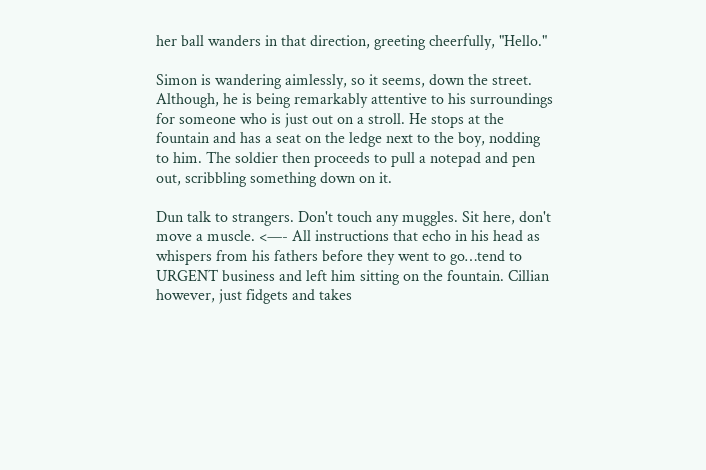her ball wanders in that direction, greeting cheerfully, "Hello."

Simon is wandering aimlessly, so it seems, down the street. Although, he is being remarkably attentive to his surroundings for someone who is just out on a stroll. He stops at the fountain and has a seat on the ledge next to the boy, nodding to him. The soldier then proceeds to pull a notepad and pen out, scribbling something down on it.

Dun talk to strangers. Don't touch any muggles. Sit here, don't move a muscle. <—- All instructions that echo in his head as whispers from his fathers before they went to go…tend to URGENT business and left him sitting on the fountain. Cillian however, just fidgets and takes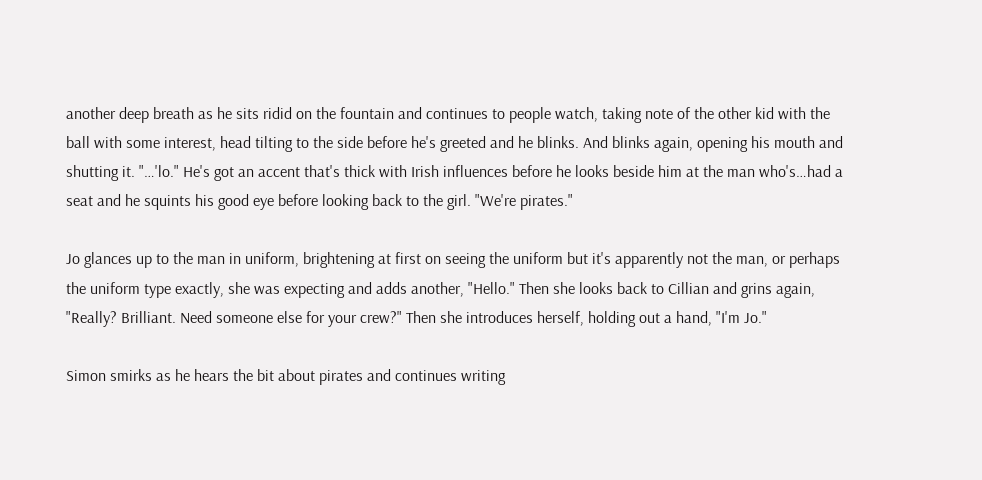another deep breath as he sits ridid on the fountain and continues to people watch, taking note of the other kid with the ball with some interest, head tilting to the side before he's greeted and he blinks. And blinks again, opening his mouth and shutting it. "…'lo." He's got an accent that's thick with Irish influences before he looks beside him at the man who's…had a seat and he squints his good eye before looking back to the girl. "We're pirates."

Jo glances up to the man in uniform, brightening at first on seeing the uniform but it's apparently not the man, or perhaps the uniform type exactly, she was expecting and adds another, "Hello." Then she looks back to Cillian and grins again, "Really? Brilliant. Need someone else for your crew?" Then she introduces herself, holding out a hand, "I'm Jo."

Simon smirks as he hears the bit about pirates and continues writing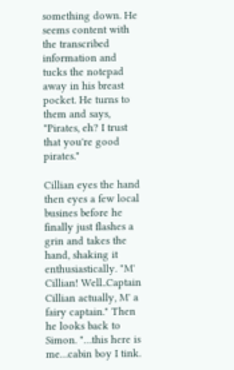something down. He seems content with the transcribed information and tucks the notepad away in his breast pocket. He turns to them and says, "Pirates, eh? I trust that you're good pirates."

Cillian eyes the hand then eyes a few local busines before he finally just flashes a grin and takes the hand, shaking it enthusiastically. "M' Cillian! Well..Captain Cillian actually, M' a fairy captain." Then he looks back to Simon. "…this here is me…cabin boy I tink.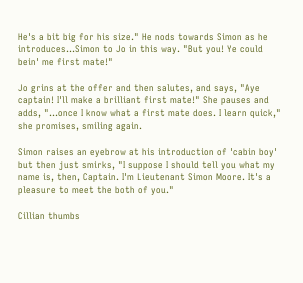He's a bit big for his size." He nods towards Simon as he introduces…Simon to Jo in this way. "But you! Ye could bein' me first mate!"

Jo grins at the offer and then salutes, and says, "Aye captain! I'll make a brilliant first mate!" She pauses and adds, "…once I know what a first mate does. I learn quick," she promises, smiling again.

Simon raises an eyebrow at his introduction of 'cabin boy' but then just smirks, "I suppose I should tell you what my name is, then, Captain. I'm Lieutenant Simon Moore. It's a pleasure to meet the both of you."

Cillian thumbs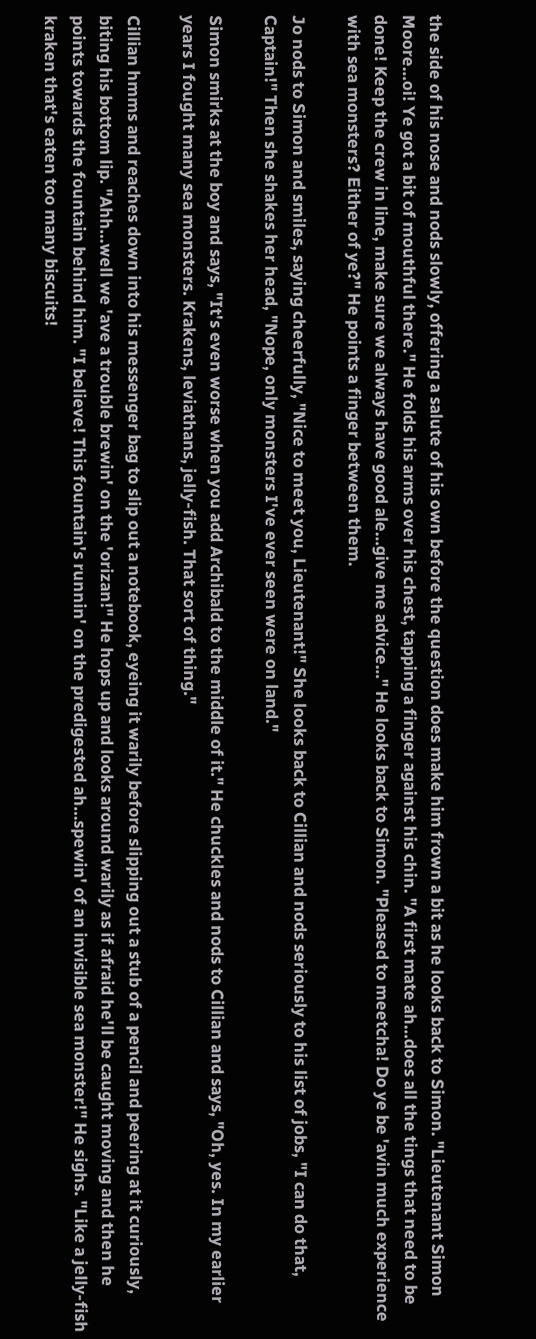the side of his nose and nods slowly, offering a salute of his own before the question does make him frown a bit as he looks back to Simon. "Lieutenant Simon Moore…oi! Ye got a bit of mouthful there." He folds his arms over his chest, tapping a finger against his chin. "A first mate ah…does all the tings that need to be done! Keep the crew in line, make sure we always have good ale…give me advice…" He looks back to Simon. "Pleased to meetcha! Do ye be 'avin much experience with sea monsters? Either of ye?" He points a finger between them.

Jo nods to Simon and smiles, saying cheerfully, "Nice to meet you, Lieutenant!" She looks back to Cillian and nods seriously to his list of jobs, "I can do that, Captain!" Then she shakes her head, "Nope, only monsters I've ever seen were on land."

Simon smirks at the boy and says, "It's even worse when you add Archibald to the middle of it." He chuckles and nods to Cillian and says, "Oh, yes. In my earlier years I fought many sea monsters. Krakens, leviathans, jelly-fish. That sort of thing."

Cillian hmms and reaches down into his messenger bag to slip out a notebook, eyeing it warily before slipping out a stub of a pencil and peering at it curiously, biting his bottom lip. "Ahh…well we 'ave a trouble brewin' on the 'orizan!" He hops up and looks around warily as if afraid he'll be caught moving and then he points towards the fountain behind him. "I believe! This fountain's runnin' on the predigested ah…spewin' of an invisible sea monster!" He sighs. "Like a jelly-fish kraken that's eaten too many biscuits!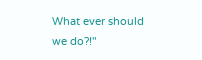What ever should we do?!"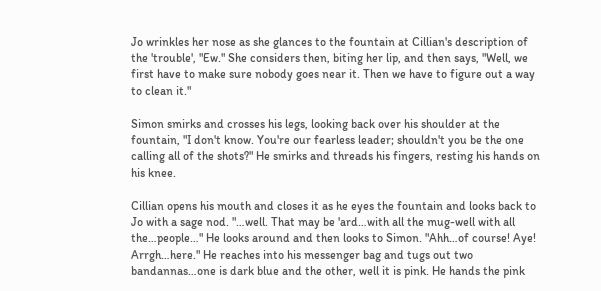Jo wrinkles her nose as she glances to the fountain at Cillian's description of the 'trouble', "Ew." She considers then, biting her lip, and then says, "Well, we first have to make sure nobody goes near it. Then we have to figure out a way to clean it."

Simon smirks and crosses his legs, looking back over his shoulder at the fountain, "I don't know. You're our fearless leader; shouldn't you be the one calling all of the shots?" He smirks and threads his fingers, resting his hands on his knee.

Cillian opens his mouth and closes it as he eyes the fountain and looks back to Jo with a sage nod. "…well. That may be 'ard…with all the mug-well with all the…people…" He looks around and then looks to Simon. "Ahh…of course! Aye! Arrgh…here." He reaches into his messenger bag and tugs out two bandannas…one is dark blue and the other, well it is pink. He hands the pink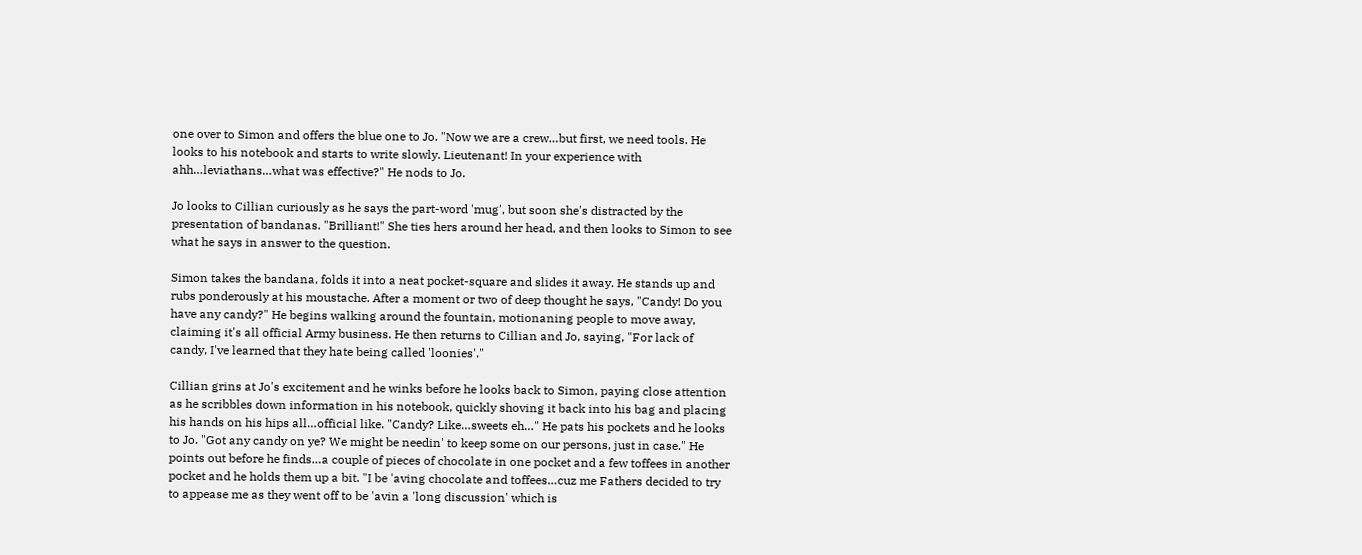one over to Simon and offers the blue one to Jo. "Now we are a crew…but first, we need tools. He looks to his notebook and starts to write slowly. Lieutenant! In your experience with ahh…leviathans…what was effective?" He nods to Jo.

Jo looks to Cillian curiously as he says the part-word 'mug', but soon she's distracted by the presentation of bandanas. "Brilliant!" She ties hers around her head, and then looks to Simon to see what he says in answer to the question.

Simon takes the bandana, folds it into a neat pocket-square and slides it away. He stands up and rubs ponderously at his moustache. After a moment or two of deep thought he says, "Candy! Do you have any candy?" He begins walking around the fountain, motionaning people to move away, claiming it's all official Army business. He then returns to Cillian and Jo, saying, "For lack of candy, I've learned that they hate being called 'loonies'."

Cillian grins at Jo's excitement and he winks before he looks back to Simon, paying close attention as he scribbles down information in his notebook, quickly shoving it back into his bag and placing his hands on his hips all…official like. "Candy? Like…sweets eh…" He pats his pockets and he looks to Jo. "Got any candy on ye? We might be needin' to keep some on our persons, just in case." He points out before he finds…a couple of pieces of chocolate in one pocket and a few toffees in another pocket and he holds them up a bit. "I be 'aving chocolate and toffees…cuz me Fathers decided to try to appease me as they went off to be 'avin a 'long discussion' which is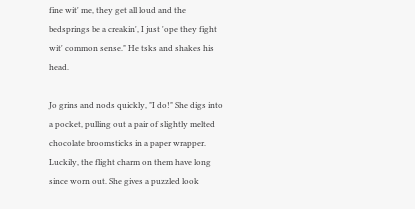fine wit' me, they get all loud and the bedsprings be a creakin', I just 'ope they fight wit' common sense." He tsks and shakes his head.

Jo grins and nods quickly, "I do!" She digs into a pocket, pulling out a pair of slightly melted chocolate broomsticks in a paper wrapper. Luckily, the flight charm on them have long since worn out. She gives a puzzled look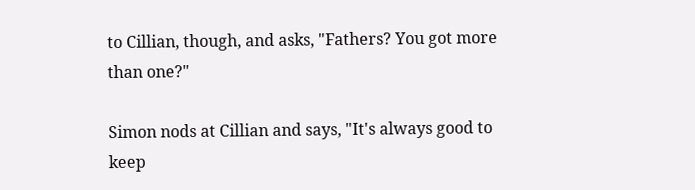to Cillian, though, and asks, "Fathers? You got more than one?"

Simon nods at Cillian and says, "It's always good to keep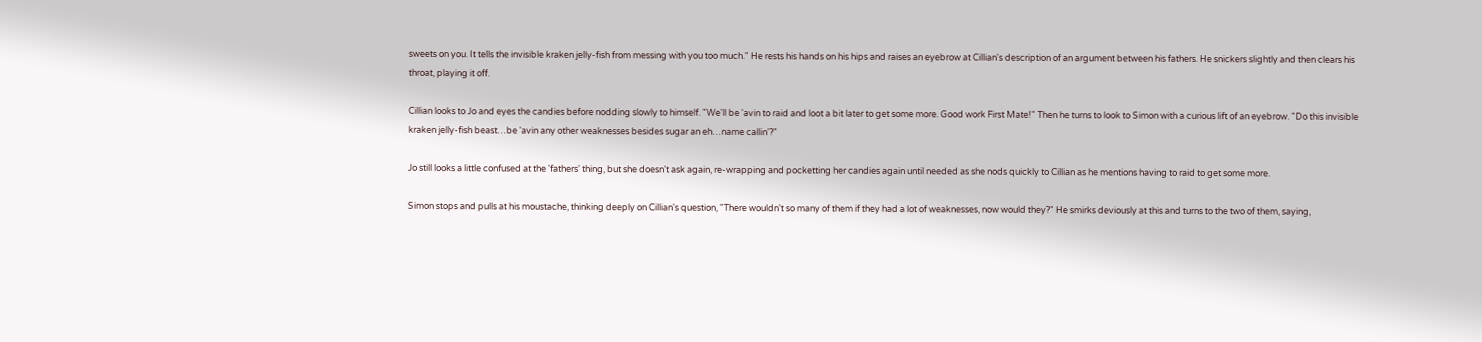sweets on you. It tells the invisible kraken jelly-fish from messing with you too much." He rests his hands on his hips and raises an eyebrow at Cillian's description of an argument between his fathers. He snickers slightly and then clears his throat, playing it off.

Cillian looks to Jo and eyes the candies before nodding slowly to himself. "We'll be 'avin to raid and loot a bit later to get some more. Good work First Mate!" Then he turns to look to Simon with a curious lift of an eyebrow. "Do this invisible kraken jelly-fish beast…be 'avin any other weaknesses besides sugar an eh…name callin'?"

Jo still looks a little confused at the 'fathers' thing, but she doesn't ask again, re-wrapping and pocketting her candies again until needed as she nods quickly to Cillian as he mentions having to raid to get some more.

Simon stops and pulls at his moustache, thinking deeply on Cillian's question, "There wouldn't so many of them if they had a lot of weaknesses, now would they?" He smirks deviously at this and turns to the two of them, saying,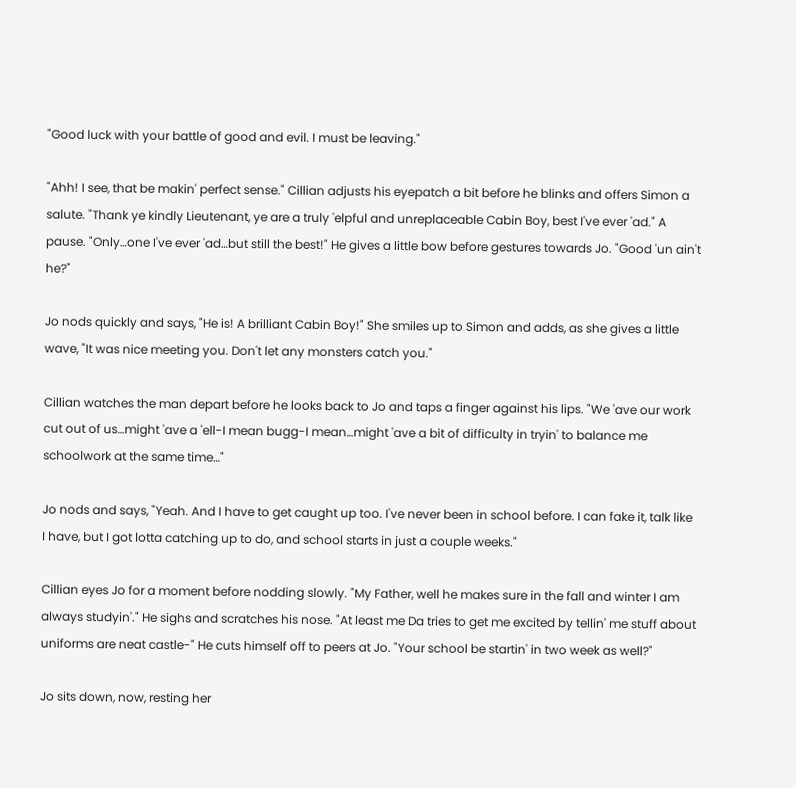"Good luck with your battle of good and evil. I must be leaving."

"Ahh! I see, that be makin' perfect sense." Cillian adjusts his eyepatch a bit before he blinks and offers Simon a salute. "Thank ye kindly Lieutenant, ye are a truly 'elpful and unreplaceable Cabin Boy, best I've ever 'ad." A pause. "Only…one I've ever 'ad…but still the best!" He gives a little bow before gestures towards Jo. "Good 'un ain't he?"

Jo nods quickly and says, "He is! A brilliant Cabin Boy!" She smiles up to Simon and adds, as she gives a little wave, "It was nice meeting you. Don't let any monsters catch you."

Cillian watches the man depart before he looks back to Jo and taps a finger against his lips. "We 'ave our work cut out of us…might 'ave a 'ell-I mean bugg-I mean…might 'ave a bit of difficulty in tryin' to balance me schoolwork at the same time…"

Jo nods and says, "Yeah. And I have to get caught up too. I've never been in school before. I can fake it, talk like I have, but I got lotta catching up to do, and school starts in just a couple weeks."

Cillian eyes Jo for a moment before nodding slowly. "My Father, well he makes sure in the fall and winter I am always studyin'." He sighs and scratches his nose. "At least me Da tries to get me excited by tellin' me stuff about uniforms are neat castle-" He cuts himself off to peers at Jo. "Your school be startin' in two week as well?"

Jo sits down, now, resting her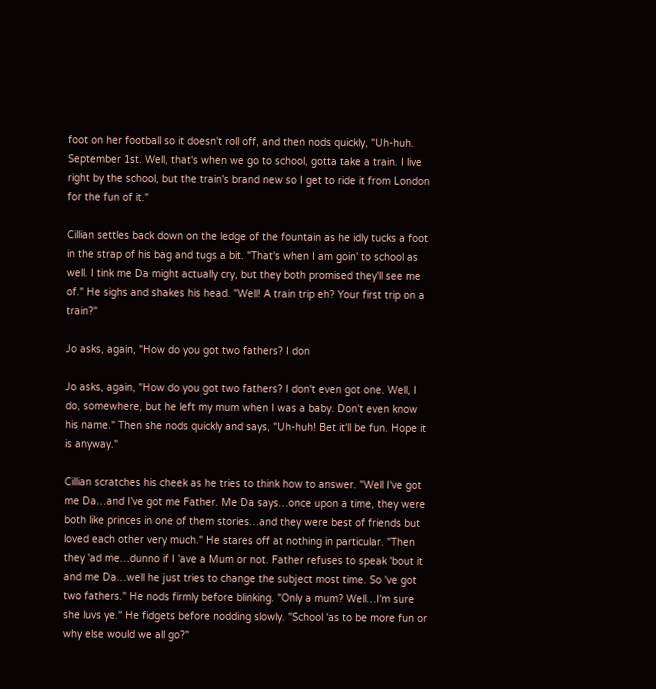foot on her football so it doesn't roll off, and then nods quickly, "Uh-huh. September 1st. Well, that's when we go to school, gotta take a train. I live right by the school, but the train's brand new so I get to ride it from London for the fun of it."

Cillian settles back down on the ledge of the fountain as he idly tucks a foot in the strap of his bag and tugs a bit. "That's when I am goin' to school as well. I tink me Da might actually cry, but they both promised they'll see me of." He sighs and shakes his head. "Well! A train trip eh? Your first trip on a train?"

Jo asks, again, "How do you got two fathers? I don

Jo asks, again, "How do you got two fathers? I don't even got one. Well, I do, somewhere, but he left my mum when I was a baby. Don't even know his name." Then she nods quickly and says, "Uh-huh! Bet it'll be fun. Hope it is anyway."

Cillian scratches his cheek as he tries to think how to answer. "Well I've got me Da…and I've got me Father. Me Da says…once upon a time, they were both like princes in one of them stories…and they were best of friends but loved each other very much." He stares off at nothing in particular. "Then they 'ad me…dunno if I 'ave a Mum or not. Father refuses to speak 'bout it and me Da…well he just tries to change the subject most time. So 've got two fathers." He nods firmly before blinking. "Only a mum? Well…I'm sure she luvs ye." He fidgets before nodding slowly. "School 'as to be more fun or why else would we all go?"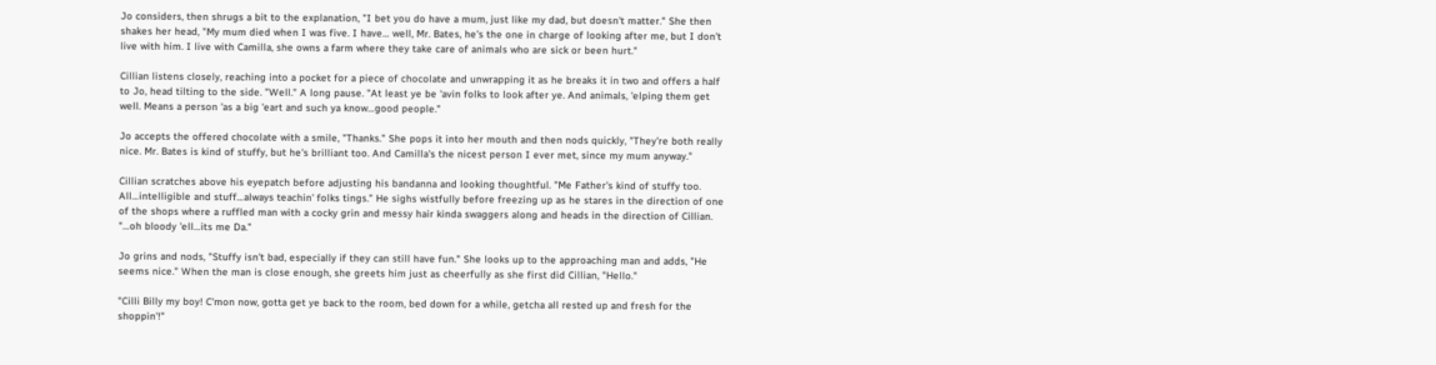Jo considers, then shrugs a bit to the explanation, "I bet you do have a mum, just like my dad, but doesn't matter." She then shakes her head, "My mum died when I was five. I have… well, Mr. Bates, he's the one in charge of looking after me, but I don't live with him. I live with Camilla, she owns a farm where they take care of animals who are sick or been hurt."

Cillian listens closely, reaching into a pocket for a piece of chocolate and unwrapping it as he breaks it in two and offers a half to Jo, head tilting to the side. "Well." A long pause. "At least ye be 'avin folks to look after ye. And animals, 'elping them get well. Means a person 'as a big 'eart and such ya know…good people."

Jo accepts the offered chocolate with a smile, "Thanks." She pops it into her mouth and then nods quickly, "They're both really nice. Mr. Bates is kind of stuffy, but he's brilliant too. And Camilla's the nicest person I ever met, since my mum anyway."

Cillian scratches above his eyepatch before adjusting his bandanna and looking thoughtful. "Me Father's kind of stuffy too. All…intelligible and stuff…always teachin' folks tings." He sighs wistfully before freezing up as he stares in the direction of one of the shops where a ruffled man with a cocky grin and messy hair kinda swaggers along and heads in the direction of Cillian. "…oh bloody 'ell…its me Da."

Jo grins and nods, "Stuffy isn't bad, especially if they can still have fun." She looks up to the approaching man and adds, "He seems nice." When the man is close enough, she greets him just as cheerfully as she first did Cillian, "Hello."

"Cilli Billy my boy! C'mon now, gotta get ye back to the room, bed down for a while, getcha all rested up and fresh for the shoppin'!"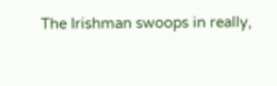The Irishman swoops in really,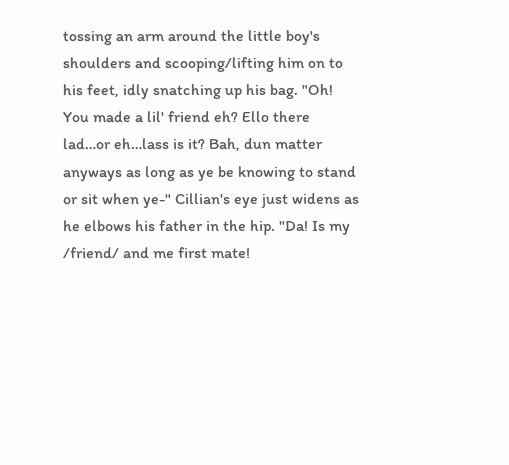tossing an arm around the little boy's shoulders and scooping/lifting him on to his feet, idly snatching up his bag. "Oh! You made a lil' friend eh? Ello there lad…or eh…lass is it? Bah, dun matter anyways as long as ye be knowing to stand or sit when ye-" Cillian's eye just widens as he elbows his father in the hip. "Da! Is my /friend/ and me first mate!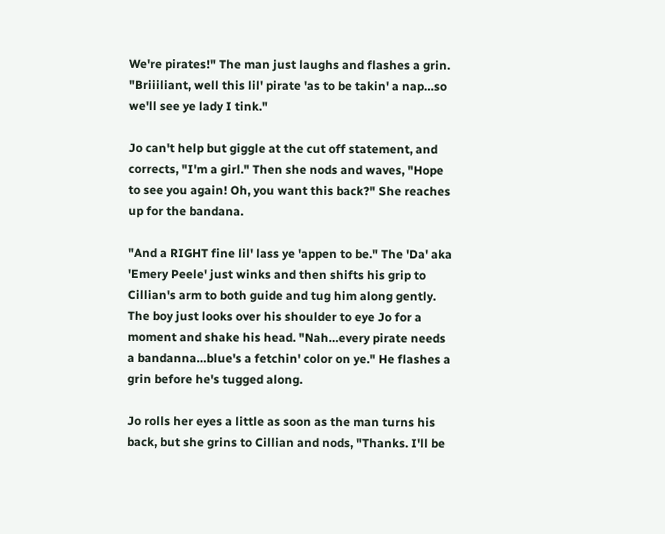We're pirates!" The man just laughs and flashes a grin. "Briiiliant, well this lil' pirate 'as to be takin' a nap…so we'll see ye lady I tink."

Jo can't help but giggle at the cut off statement, and corrects, "I'm a girl." Then she nods and waves, "Hope to see you again! Oh, you want this back?" She reaches up for the bandana.

"And a RIGHT fine lil' lass ye 'appen to be." The 'Da' aka 'Emery Peele' just winks and then shifts his grip to Cillian's arm to both guide and tug him along gently. The boy just looks over his shoulder to eye Jo for a moment and shake his head. "Nah…every pirate needs a bandanna…blue's a fetchin' color on ye." He flashes a grin before he's tugged along.

Jo rolls her eyes a little as soon as the man turns his back, but she grins to Cillian and nods, "Thanks. I'll be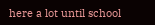here a lot until school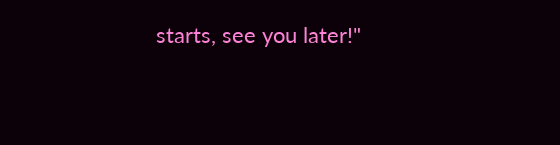starts, see you later!"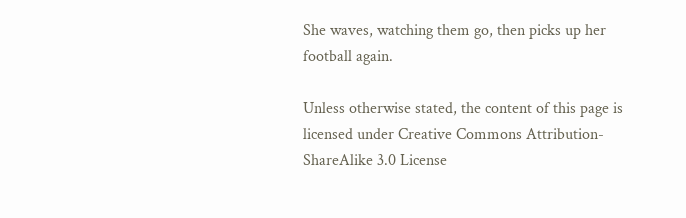She waves, watching them go, then picks up her football again.

Unless otherwise stated, the content of this page is licensed under Creative Commons Attribution-ShareAlike 3.0 License